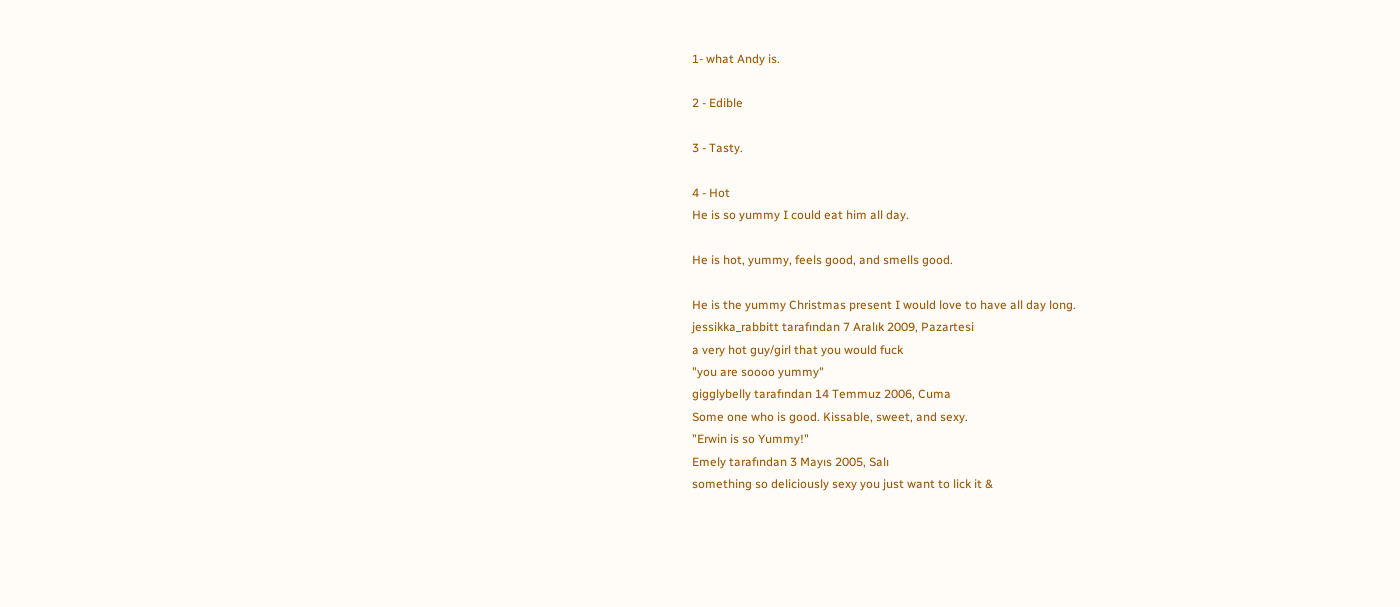1- what Andy is.

2 - Edible

3 - Tasty.

4 - Hot
He is so yummy I could eat him all day.

He is hot, yummy, feels good, and smells good.

He is the yummy Christmas present I would love to have all day long.
jessikka_rabbitt tarafından 7 Aralık 2009, Pazartesi
a very hot guy/girl that you would fuck
"you are soooo yummy"
gigglybelly tarafından 14 Temmuz 2006, Cuma
Some one who is good. Kissable, sweet, and sexy.
"Erwin is so Yummy!"
Emely tarafından 3 Mayıs 2005, Salı
something so deliciously sexy you just want to lick it &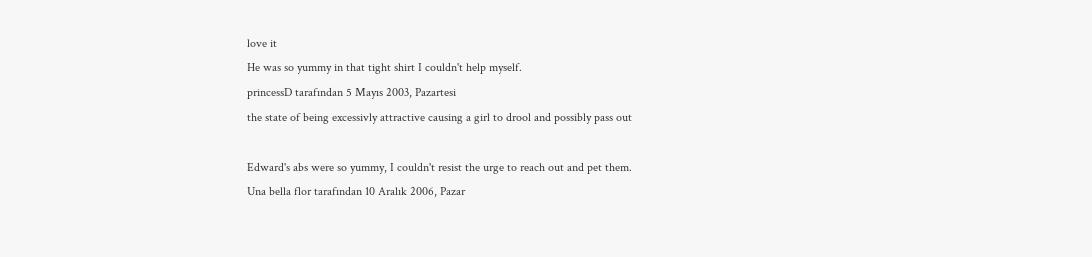love it
He was so yummy in that tight shirt I couldn't help myself.
princessD tarafından 5 Mayıs 2003, Pazartesi
the state of being excessivly attractive causing a girl to drool and possibly pass out

Edward's abs were so yummy, I couldn't resist the urge to reach out and pet them.
Una bella flor tarafından 10 Aralık 2006, Pazar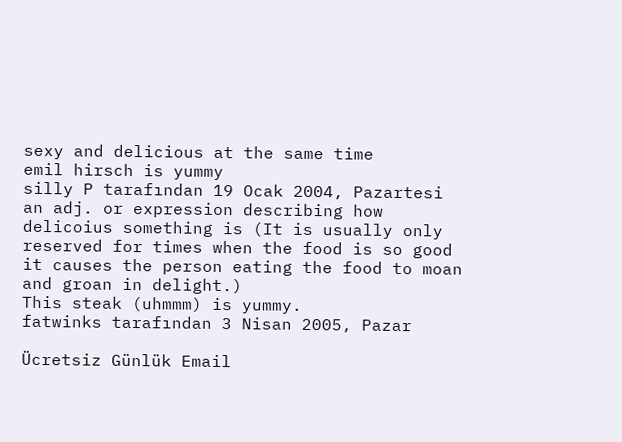sexy and delicious at the same time
emil hirsch is yummy
silly P tarafından 19 Ocak 2004, Pazartesi
an adj. or expression describing how delicoius something is (It is usually only reserved for times when the food is so good it causes the person eating the food to moan and groan in delight.)
This steak (uhmmm) is yummy.
fatwinks tarafından 3 Nisan 2005, Pazar

Ücretsiz Günlük Email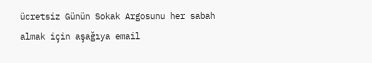ücretsiz Günün Sokak Argosunu her sabah almak için aşağıya email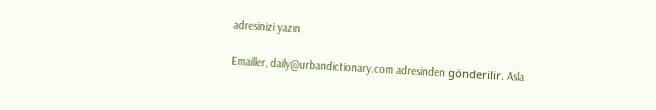adresinizi yazın

Emailler, daily@urbandictionary.com adresinden gönderilir. Asla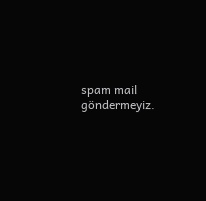spam mail göndermeyiz.